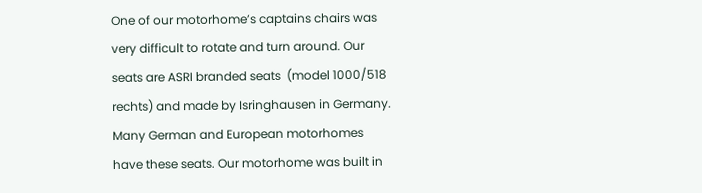One of our motorhome’s captains chairs was very difficult to rotate and turn around. Our seats are ASRI branded seats  (model 1000/518 rechts) and made by Isringhausen in Germany. Many German and European motorhomes have these seats. Our motorhome was built in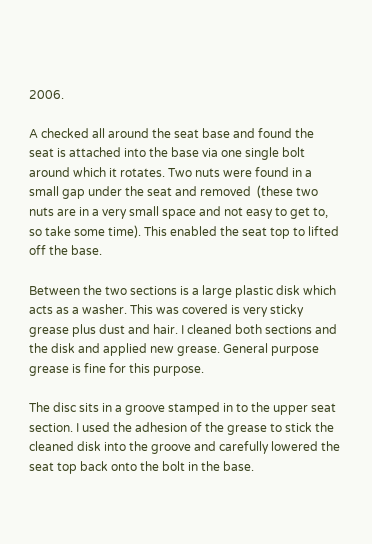2006.

A checked all around the seat base and found the seat is attached into the base via one single bolt around which it rotates. Two nuts were found in a small gap under the seat and removed  (these two nuts are in a very small space and not easy to get to, so take some time). This enabled the seat top to lifted off the base.

Between the two sections is a large plastic disk which acts as a washer. This was covered is very sticky grease plus dust and hair. I cleaned both sections and the disk and applied new grease. General purpose grease is fine for this purpose.

The disc sits in a groove stamped in to the upper seat section. I used the adhesion of the grease to stick the cleaned disk into the groove and carefully lowered the seat top back onto the bolt in the base.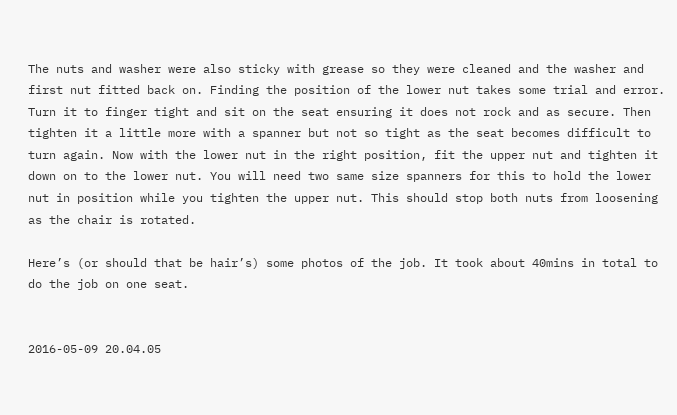The nuts and washer were also sticky with grease so they were cleaned and the washer and first nut fitted back on. Finding the position of the lower nut takes some trial and error. Turn it to finger tight and sit on the seat ensuring it does not rock and as secure. Then tighten it a little more with a spanner but not so tight as the seat becomes difficult to turn again. Now with the lower nut in the right position, fit the upper nut and tighten it down on to the lower nut. You will need two same size spanners for this to hold the lower nut in position while you tighten the upper nut. This should stop both nuts from loosening as the chair is rotated.

Here’s (or should that be hair’s) some photos of the job. It took about 40mins in total to do the job on one seat.


2016-05-09 20.04.05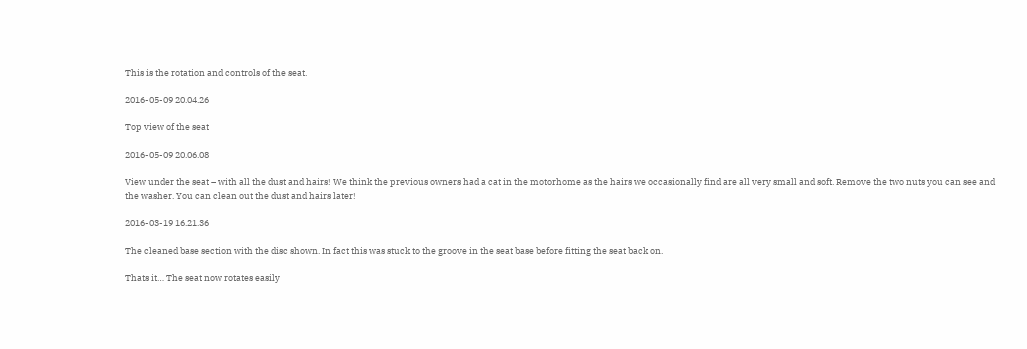This is the rotation and controls of the seat.

2016-05-09 20.04.26

Top view of the seat

2016-05-09 20.06.08

View under the seat – with all the dust and hairs! We think the previous owners had a cat in the motorhome as the hairs we occasionally find are all very small and soft. Remove the two nuts you can see and the washer. You can clean out the dust and hairs later!

2016-03-19 16.21.36

The cleaned base section with the disc shown. In fact this was stuck to the groove in the seat base before fitting the seat back on.

Thats it… The seat now rotates easily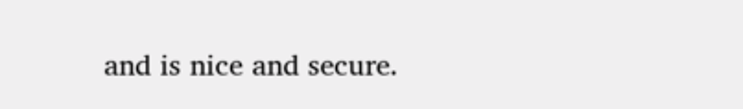and is nice and secure.